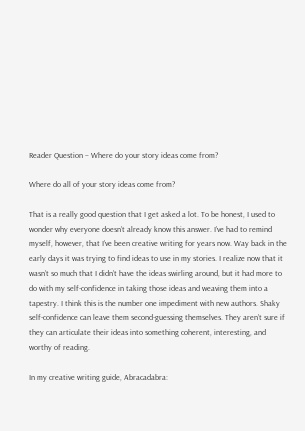Reader Question – Where do your story ideas come from?

Where do all of your story ideas come from?

That is a really good question that I get asked a lot. To be honest, I used to wonder why everyone doesn’t already know this answer. I’ve had to remind myself, however, that I’ve been creative writing for years now. Way back in the early days it was trying to find ideas to use in my stories. I realize now that it wasn’t so much that I didn’t have the ideas swirling around, but it had more to do with my self-confidence in taking those ideas and weaving them into a tapestry. I think this is the number one impediment with new authors. Shaky self-confidence can leave them second-guessing themselves. They aren’t sure if they can articulate their ideas into something coherent, interesting, and worthy of reading.

In my creative writing guide, Abracadabra: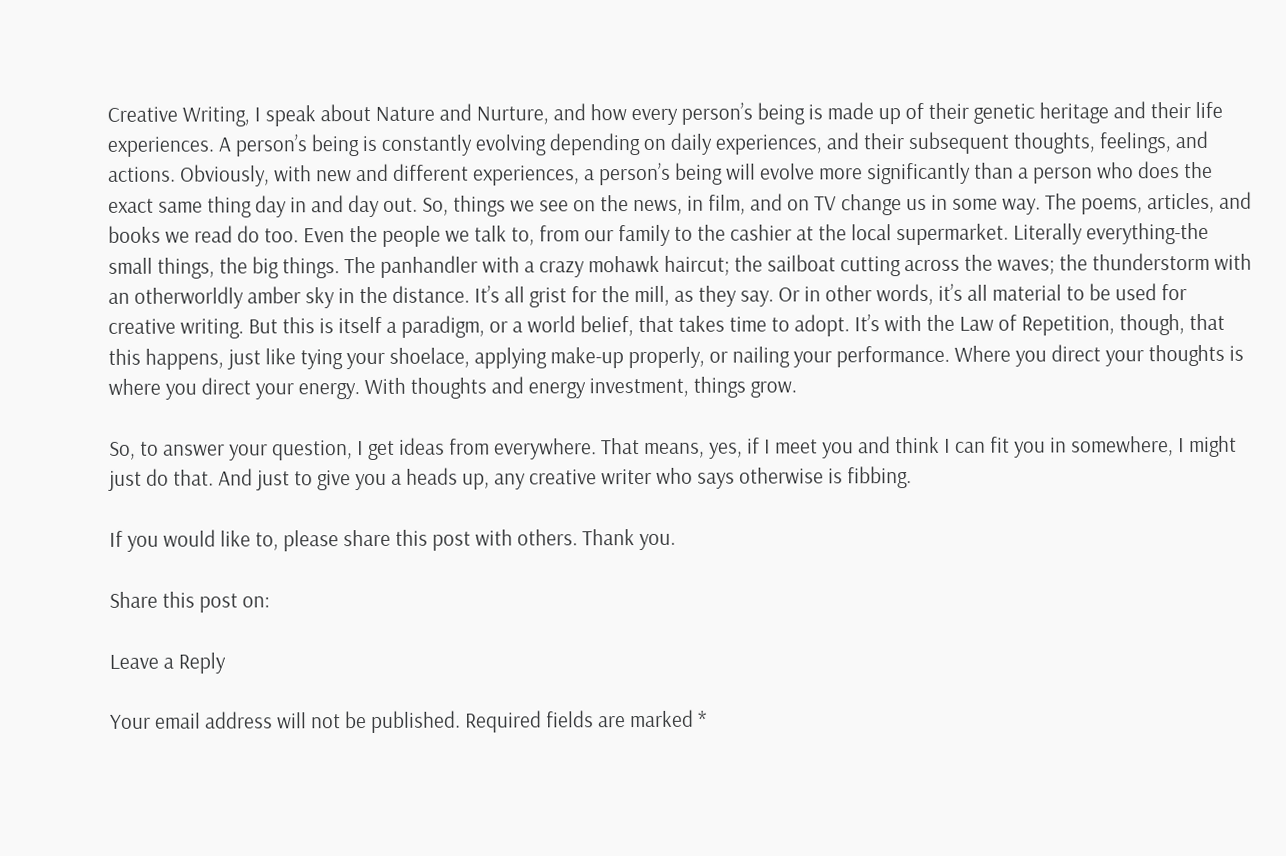Creative Writing, I speak about Nature and Nurture, and how every person’s being is made up of their genetic heritage and their life experiences. A person’s being is constantly evolving depending on daily experiences, and their subsequent thoughts, feelings, and actions. Obviously, with new and different experiences, a person’s being will evolve more significantly than a person who does the exact same thing day in and day out. So, things we see on the news, in film, and on TV change us in some way. The poems, articles, and books we read do too. Even the people we talk to, from our family to the cashier at the local supermarket. Literally everything-the small things, the big things. The panhandler with a crazy mohawk haircut; the sailboat cutting across the waves; the thunderstorm with an otherworldly amber sky in the distance. It’s all grist for the mill, as they say. Or in other words, it’s all material to be used for creative writing. But this is itself a paradigm, or a world belief, that takes time to adopt. It’s with the Law of Repetition, though, that this happens, just like tying your shoelace, applying make-up properly, or nailing your performance. Where you direct your thoughts is where you direct your energy. With thoughts and energy investment, things grow.

So, to answer your question, I get ideas from everywhere. That means, yes, if I meet you and think I can fit you in somewhere, I might just do that. And just to give you a heads up, any creative writer who says otherwise is fibbing.

If you would like to, please share this post with others. Thank you.

Share this post on:

Leave a Reply

Your email address will not be published. Required fields are marked *